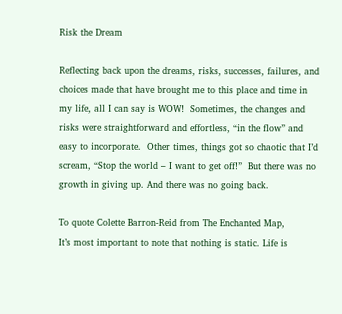Risk the Dream

Reflecting back upon the dreams, risks, successes, failures, and choices made that have brought me to this place and time in my life, all I can say is WOW!  Sometimes, the changes and risks were straightforward and effortless, “in the flow” and easy to incorporate.  Other times, things got so chaotic that I’d scream, “Stop the world – I want to get off!”  But there was no growth in giving up. And there was no going back.

To quote Colette Barron-Reid from The Enchanted Map,
It’s most important to note that nothing is static. Life is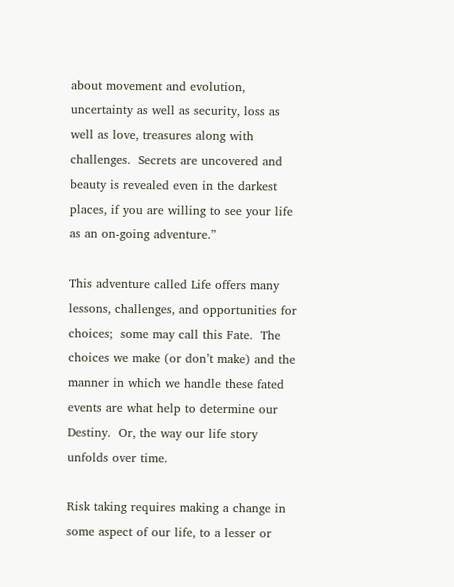about movement and evolution, uncertainty as well as security, loss as well as love, treasures along with challenges.  Secrets are uncovered and beauty is revealed even in the darkest places, if you are willing to see your life as an on-going adventure.”

This adventure called Life offers many lessons, challenges, and opportunities for choices;  some may call this Fate.  The choices we make (or don’t make) and the manner in which we handle these fated events are what help to determine our Destiny.  Or, the way our life story unfolds over time.

Risk taking requires making a change in some aspect of our life, to a lesser or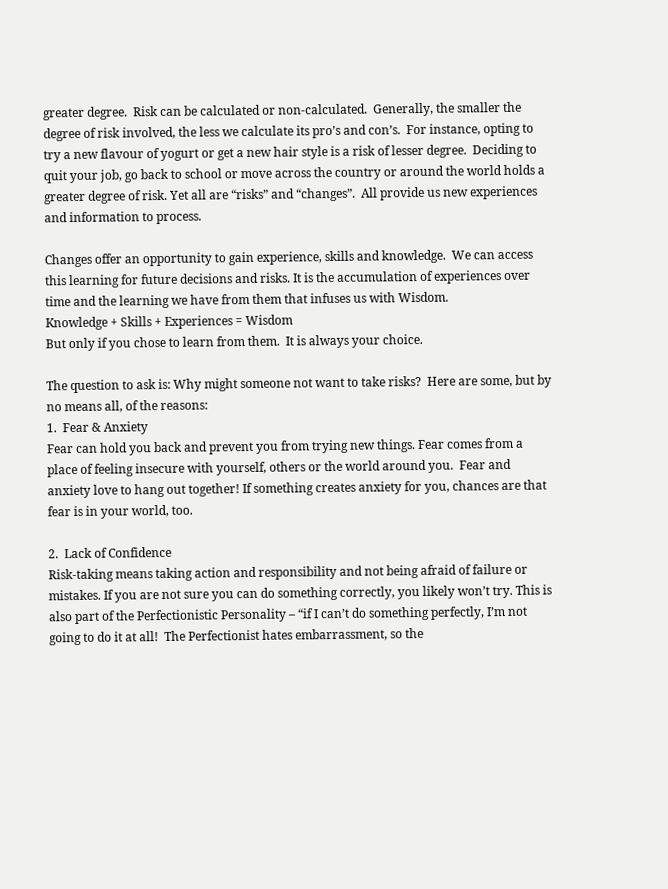greater degree.  Risk can be calculated or non-calculated.  Generally, the smaller the degree of risk involved, the less we calculate its pro’s and con’s.  For instance, opting to try a new flavour of yogurt or get a new hair style is a risk of lesser degree.  Deciding to quit your job, go back to school or move across the country or around the world holds a greater degree of risk. Yet all are “risks” and “changes”.  All provide us new experiences and information to process.

Changes offer an opportunity to gain experience, skills and knowledge.  We can access this learning for future decisions and risks. It is the accumulation of experiences over time and the learning we have from them that infuses us with Wisdom.
Knowledge + Skills + Experiences = Wisdom
But only if you chose to learn from them.  It is always your choice.

The question to ask is: Why might someone not want to take risks?  Here are some, but by no means all, of the reasons:
1.  Fear & Anxiety
Fear can hold you back and prevent you from trying new things. Fear comes from a place of feeling insecure with yourself, others or the world around you.  Fear and anxiety love to hang out together! If something creates anxiety for you, chances are that fear is in your world, too.

2.  Lack of Confidence
Risk-taking means taking action and responsibility and not being afraid of failure or mistakes. If you are not sure you can do something correctly, you likely won’t try. This is also part of the Perfectionistic Personality – “if I can’t do something perfectly, I’m not going to do it at all!  The Perfectionist hates embarrassment, so the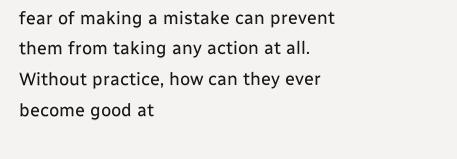fear of making a mistake can prevent them from taking any action at all. Without practice, how can they ever become good at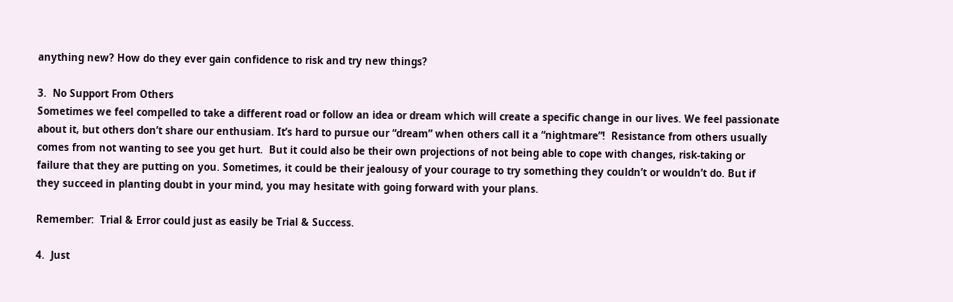anything new? How do they ever gain confidence to risk and try new things?

3.  No Support From Others
Sometimes we feel compelled to take a different road or follow an idea or dream which will create a specific change in our lives. We feel passionate about it, but others don’t share our enthusiam. It’s hard to pursue our “dream” when others call it a “nightmare”!  Resistance from others usually comes from not wanting to see you get hurt.  But it could also be their own projections of not being able to cope with changes, risk-taking or failure that they are putting on you. Sometimes, it could be their jealousy of your courage to try something they couldn’t or wouldn’t do. But if they succeed in planting doubt in your mind, you may hesitate with going forward with your plans.

Remember:  Trial & Error could just as easily be Trial & Success.

4.  Just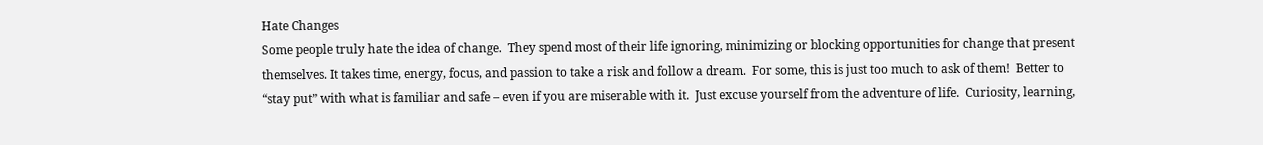Hate Changes
Some people truly hate the idea of change.  They spend most of their life ignoring, minimizing or blocking opportunities for change that present themselves. It takes time, energy, focus, and passion to take a risk and follow a dream.  For some, this is just too much to ask of them!  Better to “stay put” with what is familiar and safe – even if you are miserable with it.  Just excuse yourself from the adventure of life.  Curiosity, learning,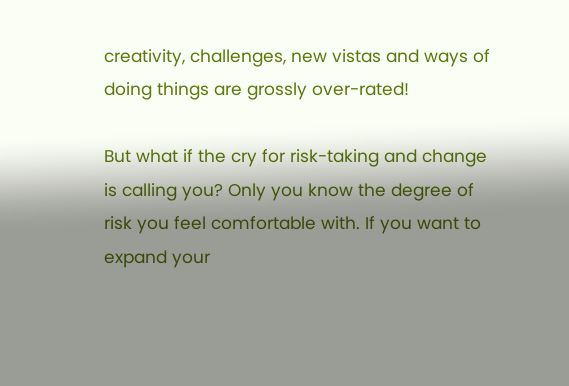creativity, challenges, new vistas and ways of doing things are grossly over-rated!

But what if the cry for risk-taking and change is calling you? Only you know the degree of risk you feel comfortable with. If you want to expand your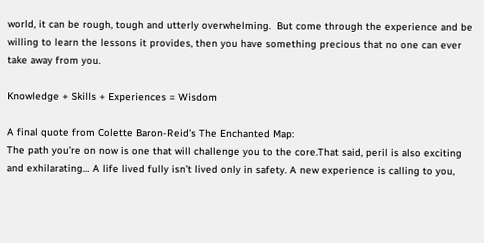world, it can be rough, tough and utterly overwhelming.  But come through the experience and be willing to learn the lessons it provides, then you have something precious that no one can ever take away from you.

Knowledge + Skills + Experiences = Wisdom

A final quote from Colette Baron-Reid’s The Enchanted Map:
The path you’re on now is one that will challenge you to the core.That said, peril is also exciting and exhilarating… A life lived fully isn’t lived only in safety. A new experience is calling to you,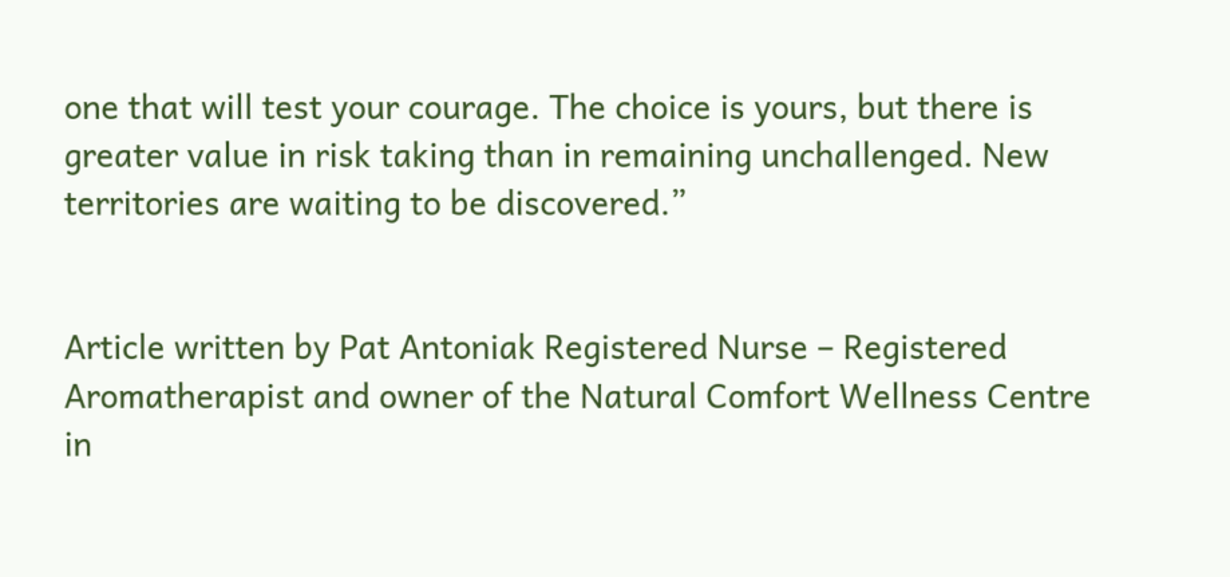one that will test your courage. The choice is yours, but there is greater value in risk taking than in remaining unchallenged. New territories are waiting to be discovered.”


Article written by Pat Antoniak Registered Nurse – Registered Aromatherapist and owner of the Natural Comfort Wellness Centre in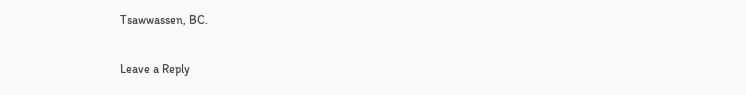Tsawwassen, BC.

Leave a Reply